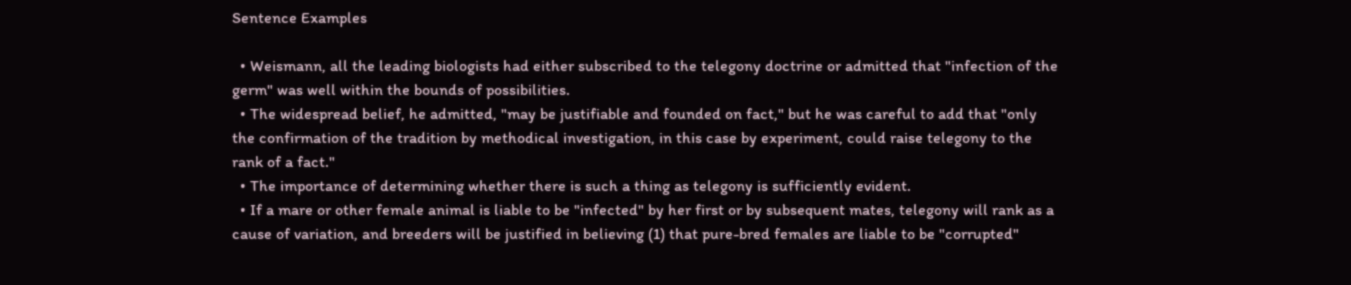Sentence Examples

  • Weismann, all the leading biologists had either subscribed to the telegony doctrine or admitted that "infection of the germ" was well within the bounds of possibilities.
  • The widespread belief, he admitted, "may be justifiable and founded on fact," but he was careful to add that "only the confirmation of the tradition by methodical investigation, in this case by experiment, could raise telegony to the rank of a fact."
  • The importance of determining whether there is such a thing as telegony is sufficiently evident.
  • If a mare or other female animal is liable to be "infected" by her first or by subsequent mates, telegony will rank as a cause of variation, and breeders will be justified in believing (1) that pure-bred females are liable to be "corrupted"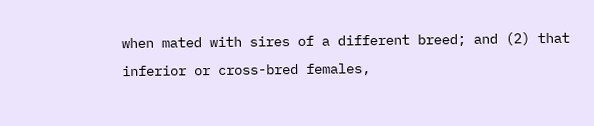when mated with sires of a different breed; and (2) that inferior or cross-bred females,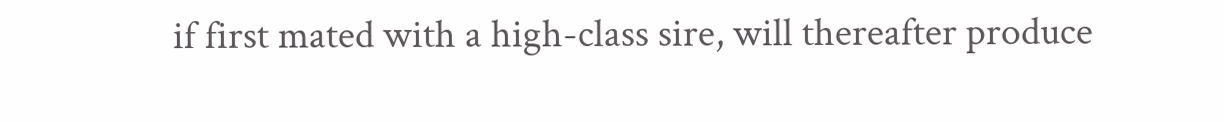if first mated with a high-class sire, will thereafter produce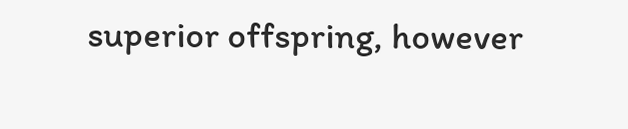superior offspring, however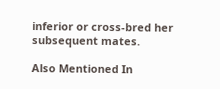inferior or cross-bred her subsequent mates.

Also Mentioned In